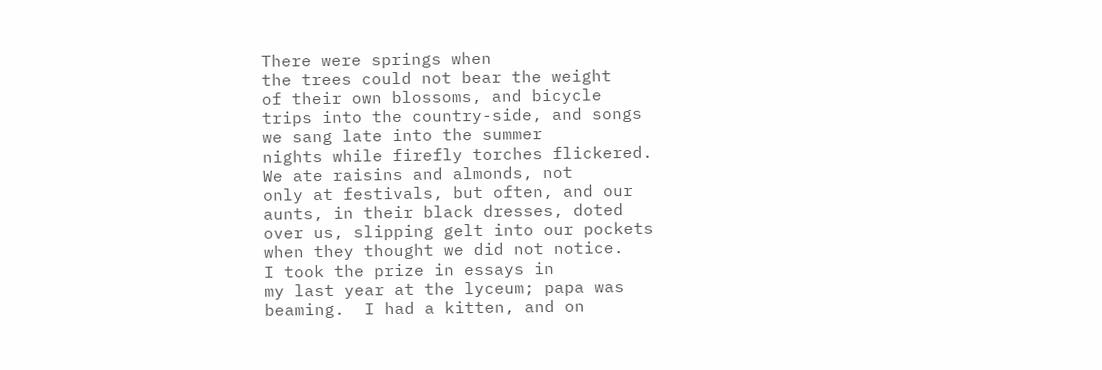There were springs when
the trees could not bear the weight
of their own blossoms, and bicycle
trips into the country-side, and songs
we sang late into the summer
nights while firefly torches flickered.
We ate raisins and almonds, not
only at festivals, but often, and our
aunts, in their black dresses, doted
over us, slipping gelt into our pockets
when they thought we did not notice.
I took the prize in essays in
my last year at the lyceum; papa was
beaming.  I had a kitten, and on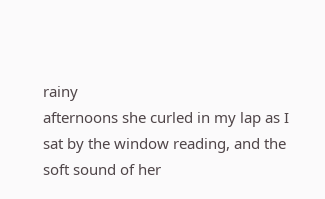rainy
afternoons she curled in my lap as I
sat by the window reading, and the
soft sound of her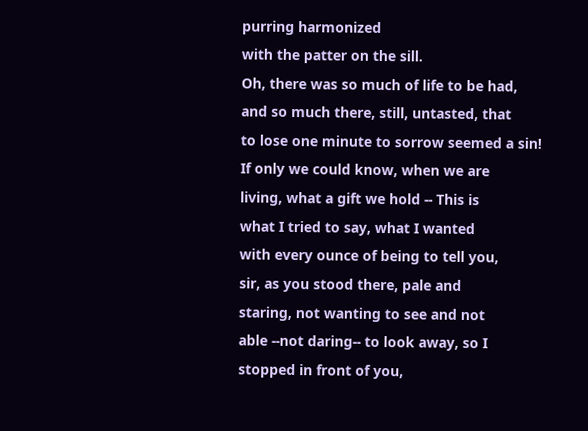purring harmonized
with the patter on the sill.
Oh, there was so much of life to be had,
and so much there, still, untasted, that
to lose one minute to sorrow seemed a sin!
If only we could know, when we are
living, what a gift we hold -- This is
what I tried to say, what I wanted
with every ounce of being to tell you,
sir, as you stood there, pale and
staring, not wanting to see and not
able --not daring-- to look away, so I
stopped in front of you,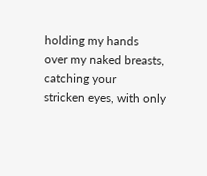holding my hands
over my naked breasts, catching your
stricken eyes, with only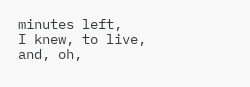minutes left,
I knew, to live, and, oh,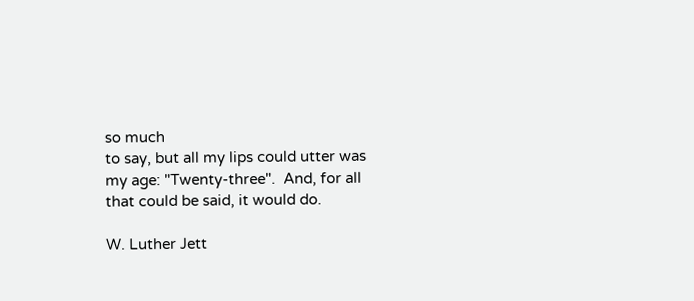so much
to say, but all my lips could utter was
my age: "Twenty-three".  And, for all
that could be said, it would do.

W. Luther Jett